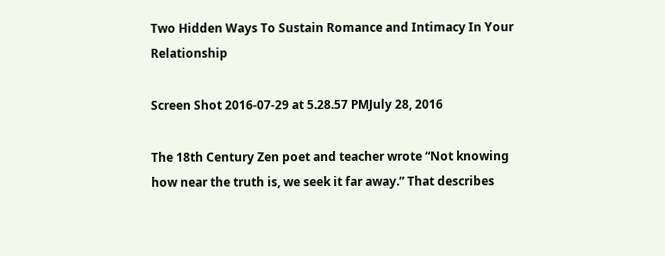Two Hidden Ways To Sustain Romance and Intimacy In Your Relationship

Screen Shot 2016-07-29 at 5.28.57 PMJuly 28, 2016

The 18th Century Zen poet and teacher wrote “Not knowing how near the truth is, we seek it far away.” That describes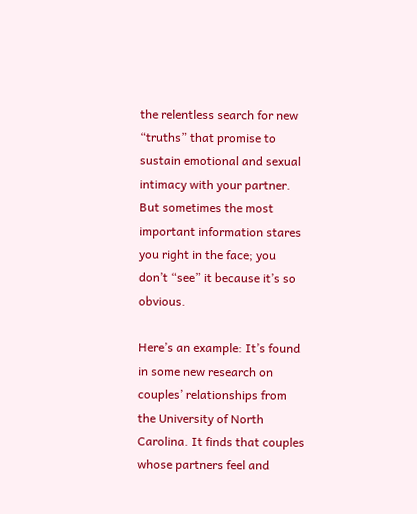the relentless search for new “truths” that promise to sustain emotional and sexual intimacy with your partner. But sometimes the most important information stares you right in the face; you don’t “see” it because it’s so obvious.

Here’s an example: It’s found in some new research on couples’ relationships from the University of North Carolina. It finds that couples whose partners feel and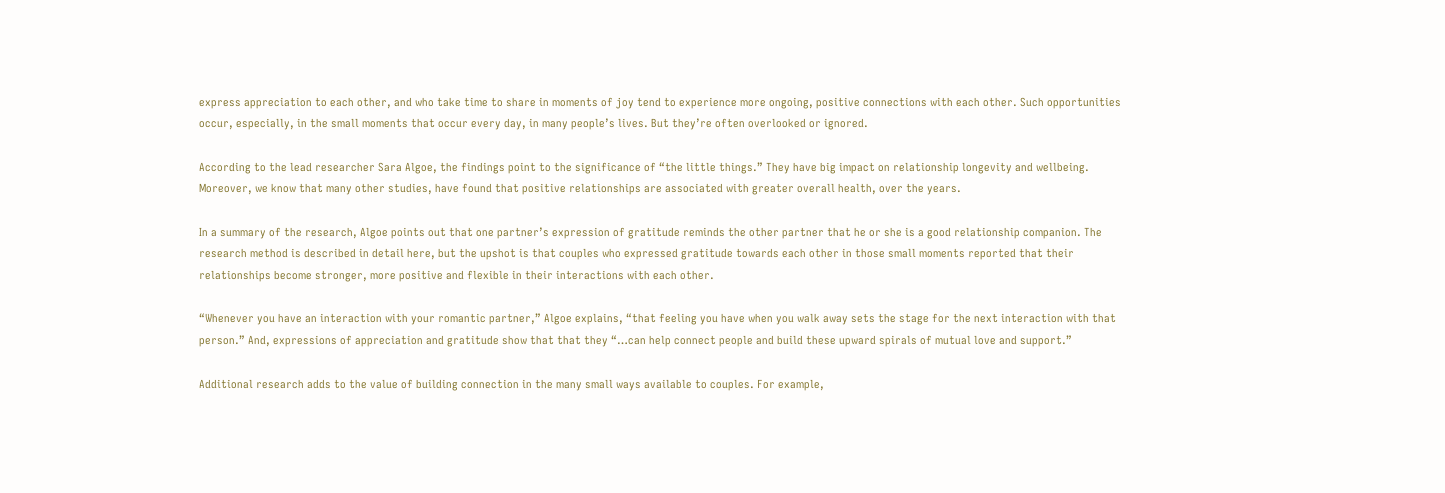express appreciation to each other, and who take time to share in moments of joy tend to experience more ongoing, positive connections with each other. Such opportunities occur, especially, in the small moments that occur every day, in many people’s lives. But they’re often overlooked or ignored.

According to the lead researcher Sara Algoe, the findings point to the significance of “the little things.” They have big impact on relationship longevity and wellbeing. Moreover, we know that many other studies, have found that positive relationships are associated with greater overall health, over the years.

In a summary of the research, Algoe points out that one partner’s expression of gratitude reminds the other partner that he or she is a good relationship companion. The research method is described in detail here, but the upshot is that couples who expressed gratitude towards each other in those small moments reported that their relationships become stronger, more positive and flexible in their interactions with each other.

“Whenever you have an interaction with your romantic partner,” Algoe explains, “that feeling you have when you walk away sets the stage for the next interaction with that person.” And, expressions of appreciation and gratitude show that that they “…can help connect people and build these upward spirals of mutual love and support.”

Additional research adds to the value of building connection in the many small ways available to couples. For example,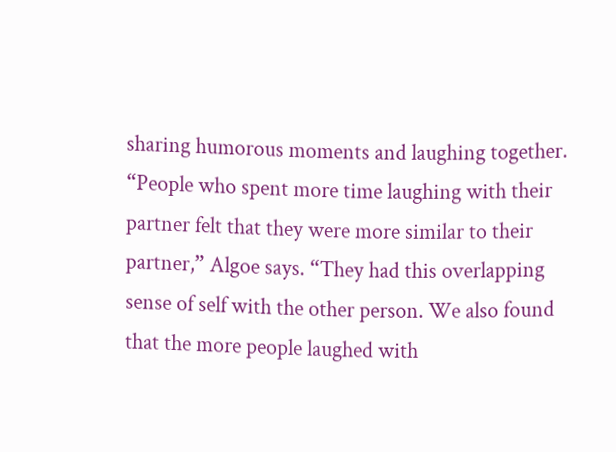sharing humorous moments and laughing together. “People who spent more time laughing with their partner felt that they were more similar to their partner,” Algoe says. “They had this overlapping sense of self with the other person. We also found that the more people laughed with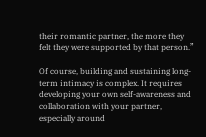their romantic partner, the more they felt they were supported by that person.”

Of course, building and sustaining long-term intimacy is complex. It requires developing your own self-awareness and collaboration with your partner, especially around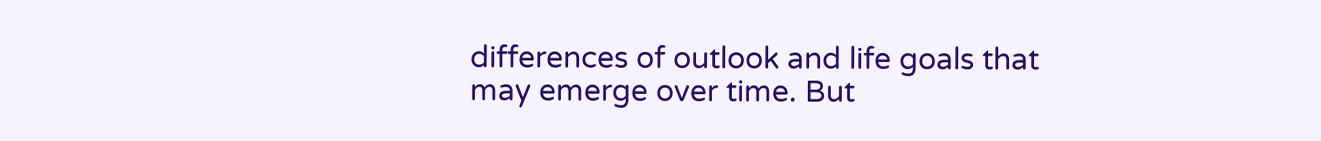differences of outlook and life goals that may emerge over time. But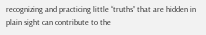recognizing and practicing little “truths” that are hidden in plain sight can contribute to the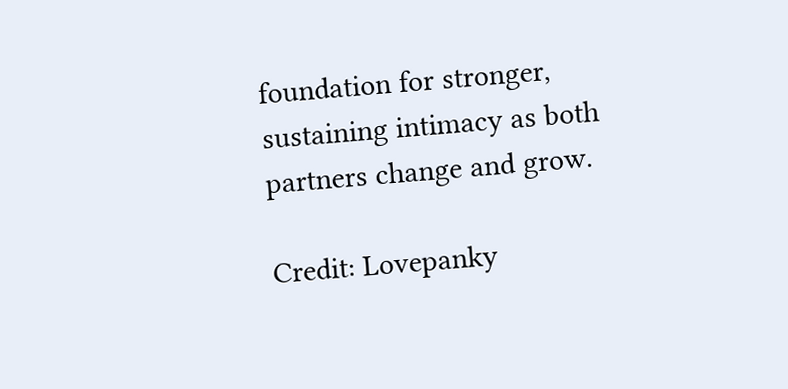foundation for stronger, sustaining intimacy as both partners change and grow.

Credit: Lovepanky